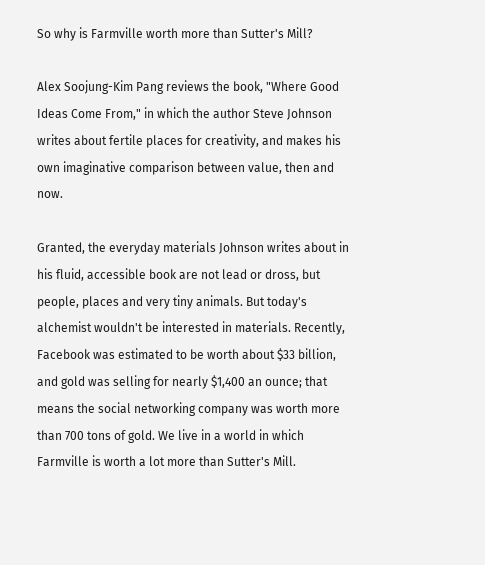So why is Farmville worth more than Sutter's Mill?

Alex Soojung-Kim Pang reviews the book, "Where Good Ideas Come From," in which the author Steve Johnson writes about fertile places for creativity, and makes his own imaginative comparison between value, then and now.

Granted, the everyday materials Johnson writes about in his fluid, accessible book are not lead or dross, but people, places and very tiny animals. But today's alchemist wouldn't be interested in materials. Recently, Facebook was estimated to be worth about $33 billion, and gold was selling for nearly $1,400 an ounce; that means the social networking company was worth more than 700 tons of gold. We live in a world in which Farmville is worth a lot more than Sutter's Mill.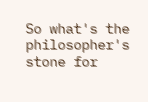So what's the philosopher's stone for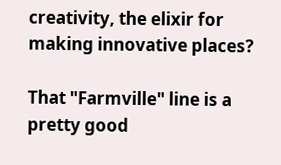creativity, the elixir for making innovative places?

That "Farmville" line is a pretty good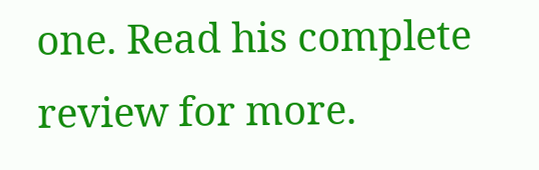one. Read his complete review for more.